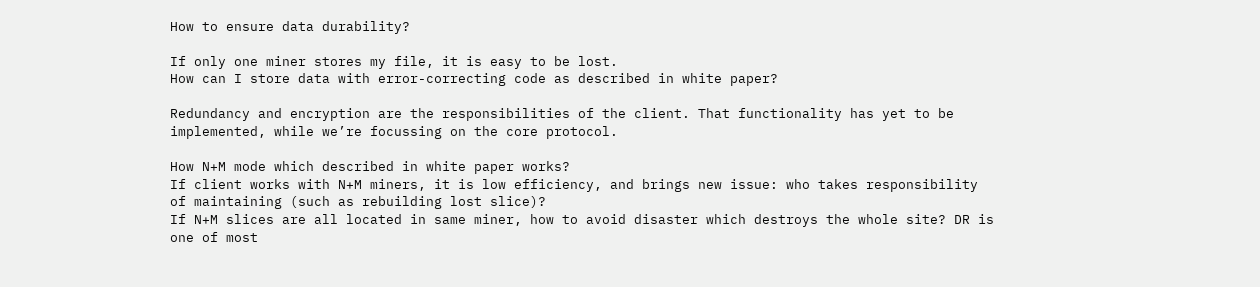How to ensure data durability?

If only one miner stores my file, it is easy to be lost.
How can I store data with error-correcting code as described in white paper?

Redundancy and encryption are the responsibilities of the client. That functionality has yet to be implemented, while we’re focussing on the core protocol.

How N+M mode which described in white paper works?
If client works with N+M miners, it is low efficiency, and brings new issue: who takes responsibility of maintaining (such as rebuilding lost slice)?
If N+M slices are all located in same miner, how to avoid disaster which destroys the whole site? DR is one of most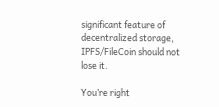significant feature of decentralized storage, IPFS/FileCoin should not lose it.

You’re right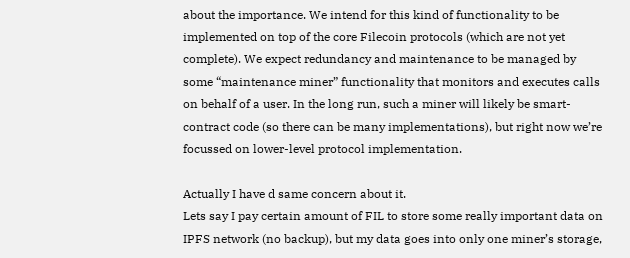about the importance. We intend for this kind of functionality to be implemented on top of the core Filecoin protocols (which are not yet complete). We expect redundancy and maintenance to be managed by some “maintenance miner” functionality that monitors and executes calls on behalf of a user. In the long run, such a miner will likely be smart-contract code (so there can be many implementations), but right now we’re focussed on lower-level protocol implementation.

Actually I have d same concern about it.
Lets say I pay certain amount of FIL to store some really important data on IPFS network (no backup), but my data goes into only one miner’s storage,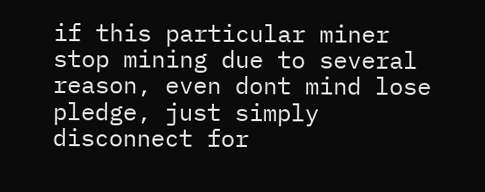if this particular miner stop mining due to several reason, even dont mind lose pledge, just simply disconnect for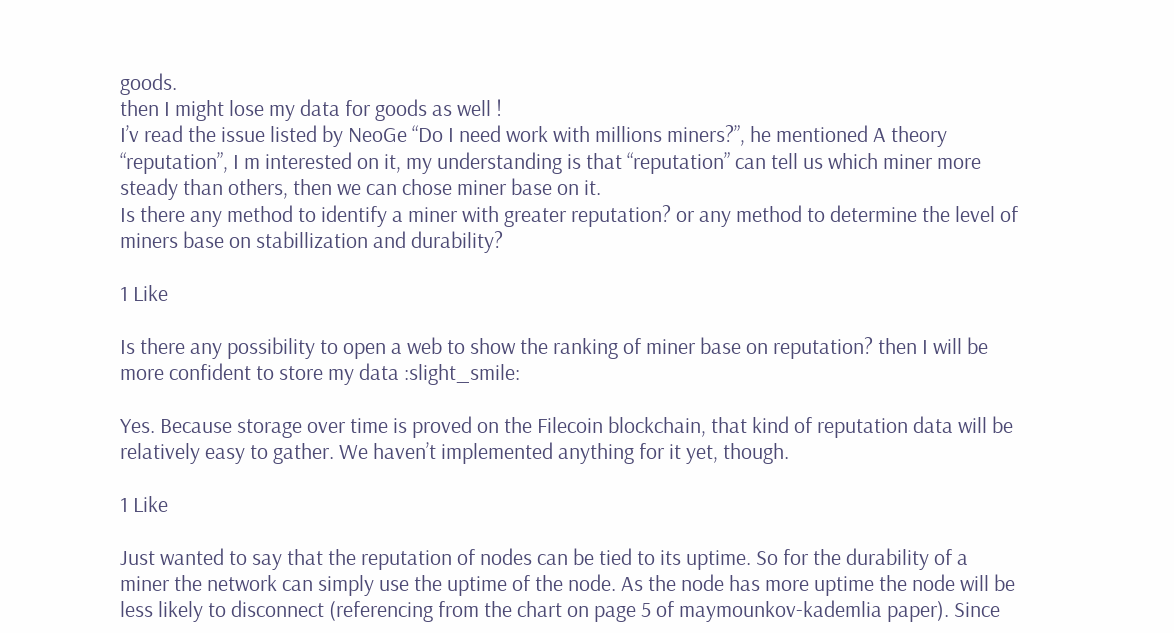goods.
then I might lose my data for goods as well !
I’v read the issue listed by NeoGe “Do I need work with millions miners?”, he mentioned A theory “reputation”, I m interested on it, my understanding is that “reputation” can tell us which miner more steady than others, then we can chose miner base on it.
Is there any method to identify a miner with greater reputation? or any method to determine the level of miners base on stabillization and durability?

1 Like

Is there any possibility to open a web to show the ranking of miner base on reputation? then I will be more confident to store my data :slight_smile:

Yes. Because storage over time is proved on the Filecoin blockchain, that kind of reputation data will be relatively easy to gather. We haven’t implemented anything for it yet, though.

1 Like

Just wanted to say that the reputation of nodes can be tied to its uptime. So for the durability of a miner the network can simply use the uptime of the node. As the node has more uptime the node will be less likely to disconnect (referencing from the chart on page 5 of maymounkov-kademlia paper). Since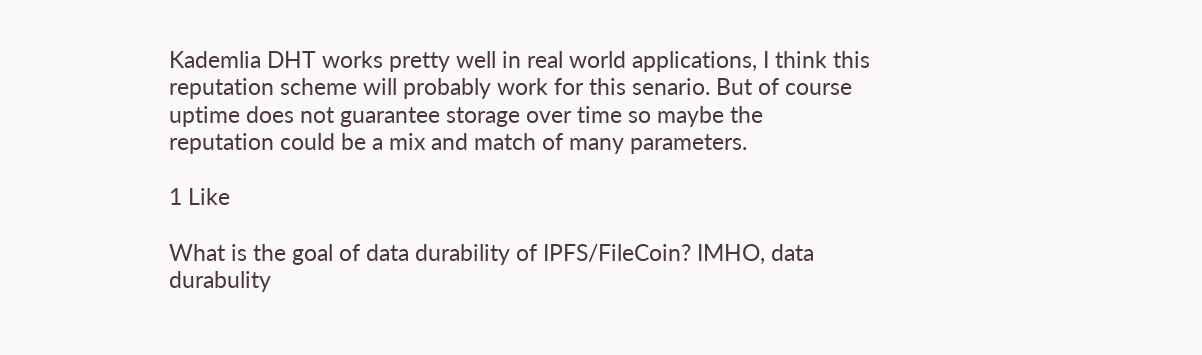Kademlia DHT works pretty well in real world applications, I think this reputation scheme will probably work for this senario. But of course uptime does not guarantee storage over time so maybe the reputation could be a mix and match of many parameters.

1 Like

What is the goal of data durability of IPFS/FileCoin? IMHO, data durabulity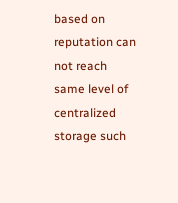based on reputation can not reach same level of centralized storage such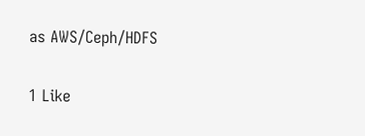as AWS/Ceph/HDFS

1 Like